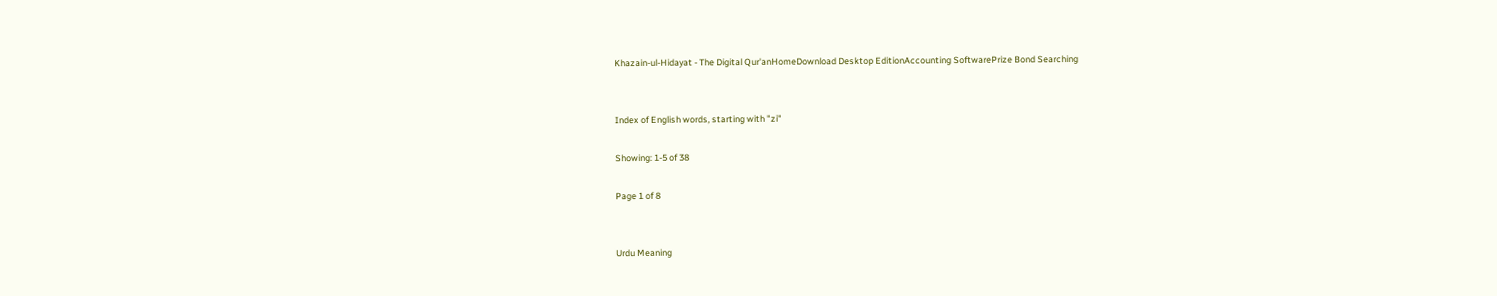Khazain-ul-Hidayat - The Digital Qur'anHomeDownload Desktop EditionAccounting SoftwarePrize Bond Searching


Index of English words, starting with "zi"

Showing: 1-5 of 38

Page 1 of 8


Urdu Meaning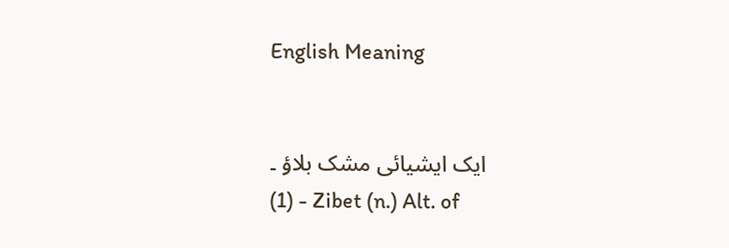English Meaning


ایک ایشیائی مشک بلاؤ ۔
(1) - Zibet (n.) Alt. of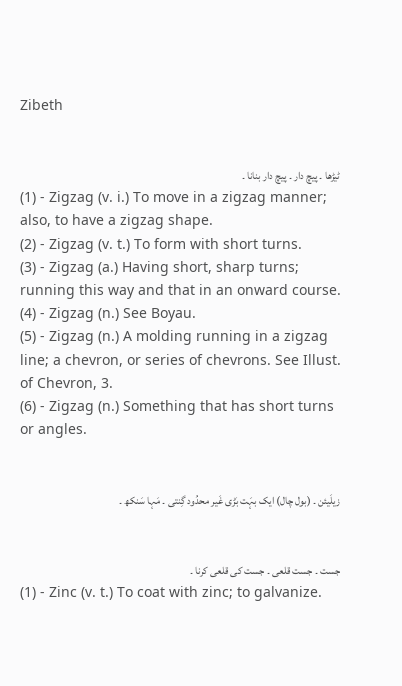Zibeth


ٹیڑھا ۔ پیچ دار ۔ پیچ دار بنانا ۔
(1) - Zigzag (v. i.) To move in a zigzag manner; also, to have a zigzag shape.
(2) - Zigzag (v. t.) To form with short turns.
(3) - Zigzag (a.) Having short, sharp turns; running this way and that in an onward course.
(4) - Zigzag (n.) See Boyau.
(5) - Zigzag (n.) A molding running in a zigzag line; a chevron, or series of chevrons. See Illust. of Chevron, 3.
(6) - Zigzag (n.) Something that has short turns or angles.


زیلَیئن ۔ (بول چال) ایک بہَت بَڑی غَیر محدُود گِنتی ۔ مَہا سَنکھ ۔


جست ۔ جست قلعی ۔ جست کی قلعی کرنا ۔
(1) - Zinc (v. t.) To coat with zinc; to galvanize.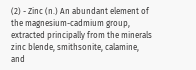(2) - Zinc (n.) An abundant element of the magnesium-cadmium group, extracted principally from the minerals zinc blende, smithsonite, calamine, and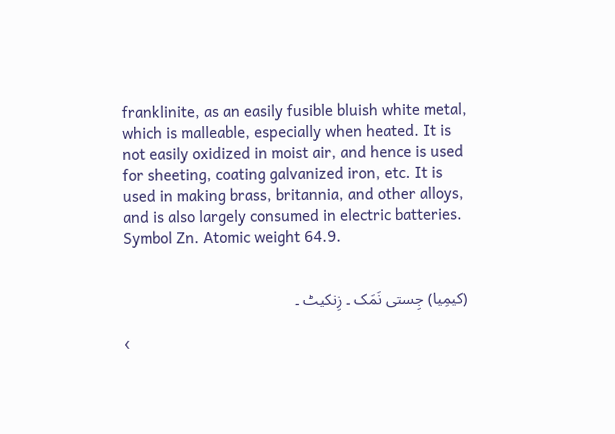franklinite, as an easily fusible bluish white metal, which is malleable, especially when heated. It is not easily oxidized in moist air, and hence is used for sheeting, coating galvanized iron, etc. It is used in making brass, britannia, and other alloys, and is also largely consumed in electric batteries. Symbol Zn. Atomic weight 64.9.


(کیمِیا) جِستی نَمَک ۔ زِنکیٹ ۔

‹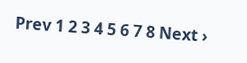Prev 1 2 3 4 5 6 7 8 Next ›